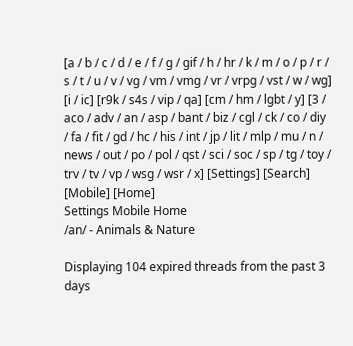[a / b / c / d / e / f / g / gif / h / hr / k / m / o / p / r / s / t / u / v / vg / vm / vmg / vr / vrpg / vst / w / wg] [i / ic] [r9k / s4s / vip / qa] [cm / hm / lgbt / y] [3 / aco / adv / an / asp / bant / biz / cgl / ck / co / diy / fa / fit / gd / hc / his / int / jp / lit / mlp / mu / n / news / out / po / pol / qst / sci / soc / sp / tg / toy / trv / tv / vp / wsg / wsr / x] [Settings] [Search] [Mobile] [Home]
Settings Mobile Home
/an/ - Animals & Nature

Displaying 104 expired threads from the past 3 days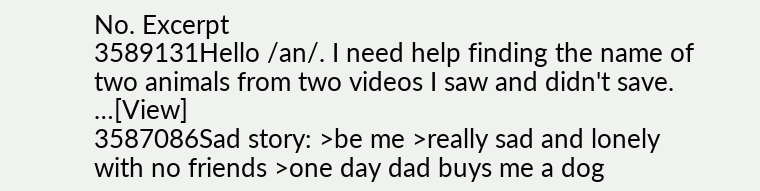No. Excerpt
3589131Hello /an/. I need help finding the name of two animals from two videos I saw and didn't save. …[View]
3587086Sad story: >be me >really sad and lonely with no friends >one day dad buys me a dog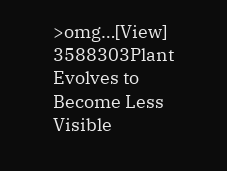>omg…[View]
3588303Plant Evolves to Become Less Visible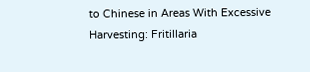to Chinese in Areas With Excessive Harvesting: Fritillaria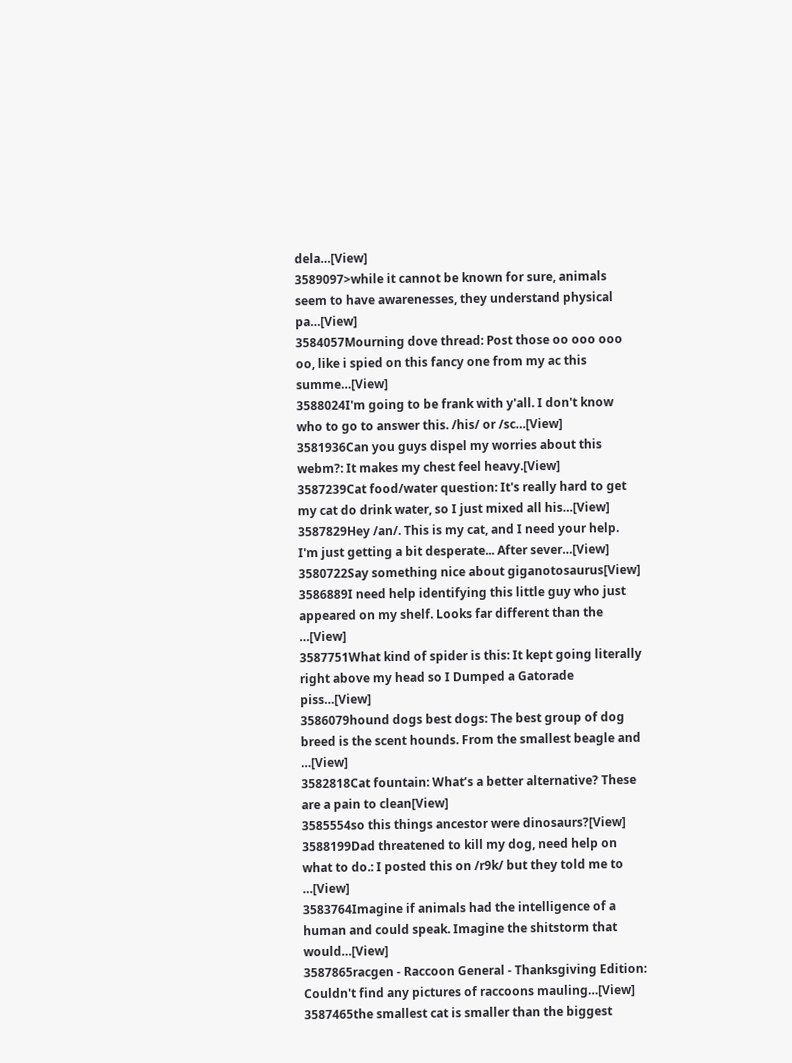dela…[View]
3589097>while it cannot be known for sure, animals seem to have awarenesses, they understand physical pa…[View]
3584057Mourning dove thread: Post those oo ooo ooo oo, like i spied on this fancy one from my ac this summe…[View]
3588024I'm going to be frank with y'all. I don't know who to go to answer this. /his/ or /sc…[View]
3581936Can you guys dispel my worries about this webm?: It makes my chest feel heavy.[View]
3587239Cat food/water question: It's really hard to get my cat do drink water, so I just mixed all his…[View]
3587829Hey /an/. This is my cat, and I need your help. I'm just getting a bit desperate... After sever…[View]
3580722Say something nice about giganotosaurus[View]
3586889I need help identifying this little guy who just appeared on my shelf. Looks far different than the …[View]
3587751What kind of spider is this: It kept going literally right above my head so I Dumped a Gatorade piss…[View]
3586079hound dogs best dogs: The best group of dog breed is the scent hounds. From the smallest beagle and …[View]
3582818Cat fountain: What’s a better alternative? These are a pain to clean[View]
3585554so this things ancestor were dinosaurs?[View]
3588199Dad threatened to kill my dog, need help on what to do.: I posted this on /r9k/ but they told me to …[View]
3583764Imagine if animals had the intelligence of a human and could speak. Imagine the shitstorm that would…[View]
3587865racgen - Raccoon General - Thanksgiving Edition: Couldn't find any pictures of raccoons mauling…[View]
3587465the smallest cat is smaller than the biggest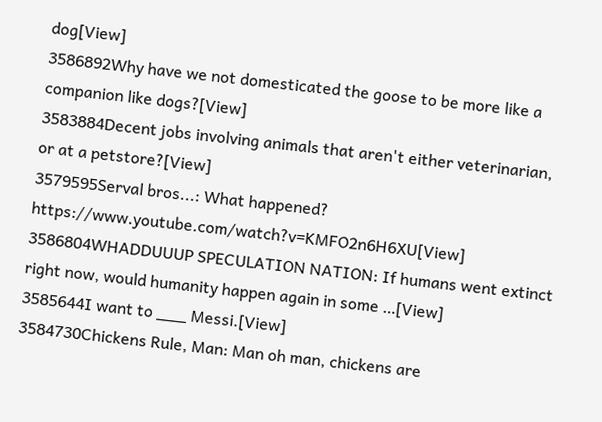dog[View]
3586892Why have we not domesticated the goose to be more like a companion like dogs?[View]
3583884Decent jobs involving animals that aren't either veterinarian, or at a petstore?[View]
3579595Serval bros...: What happened? https://www.youtube.com/watch?v=KMFO2n6H6XU[View]
3586804WHADDUUUP SPECULATION NATION: If humans went extinct right now, would humanity happen again in some …[View]
3585644I want to ___ Messi.[View]
3584730Chickens Rule, Man: Man oh man, chickens are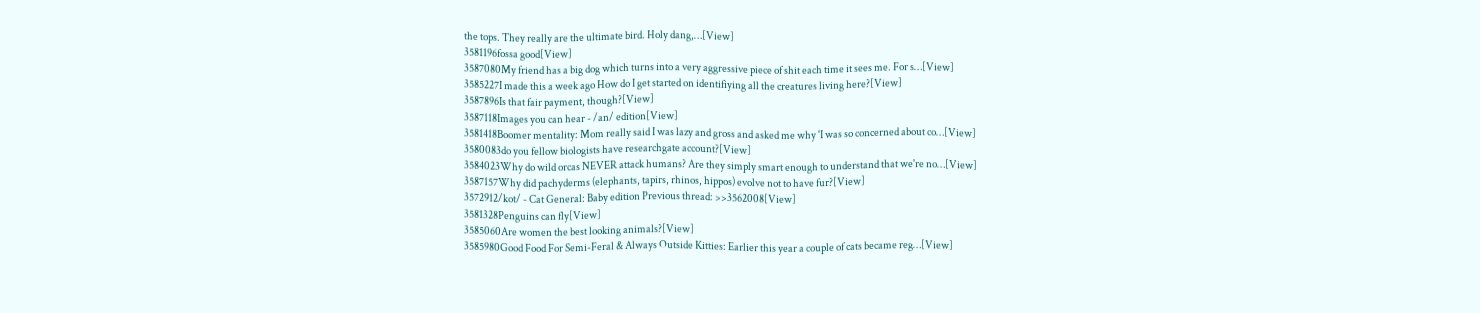the tops. They really are the ultimate bird. Holy dang,…[View]
3581196fossa good[View]
3587080My friend has a big dog which turns into a very aggressive piece of shit each time it sees me. For s…[View]
3585227I made this a week ago How do I get started on identifiying all the creatures living here?[View]
3587896Is that fair payment, though?[View]
3587118Images you can hear - /an/ edition[View]
3581418Boomer mentality: Mom really said I was lazy and gross and asked me why 'I was so concerned about co…[View]
3580083do you fellow biologists have researchgate account?[View]
3584023Why do wild orcas NEVER attack humans? Are they simply smart enough to understand that we're no…[View]
3587157Why did pachyderms (elephants, tapirs, rhinos, hippos) evolve not to have fur?[View]
3572912/kot/ - Cat General: Baby edition Previous thread: >>3562008[View]
3581328Penguins can fly[View]
3585060Are women the best looking animals?[View]
3585980Good Food For Semi-Feral & Always Outside Kitties: Earlier this year a couple of cats became reg…[View]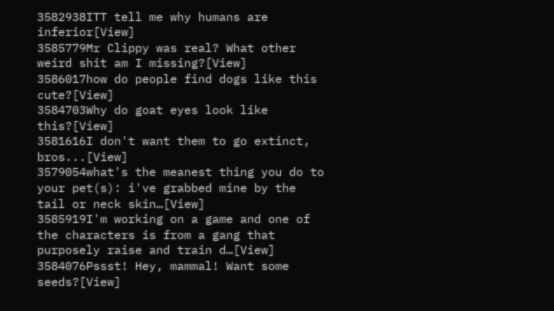3582938ITT tell me why humans are inferior[View]
3585779Mr Clippy was real? What other weird shit am I missing?[View]
3586017how do people find dogs like this cute?[View]
3584703Why do goat eyes look like this?[View]
3581616I don't want them to go extinct, bros...[View]
3579054what's the meanest thing you do to your pet(s): i've grabbed mine by the tail or neck skin…[View]
3585919I'm working on a game and one of the characters is from a gang that purposely raise and train d…[View]
3584076Pssst! Hey, mammal! Want some seeds?[View]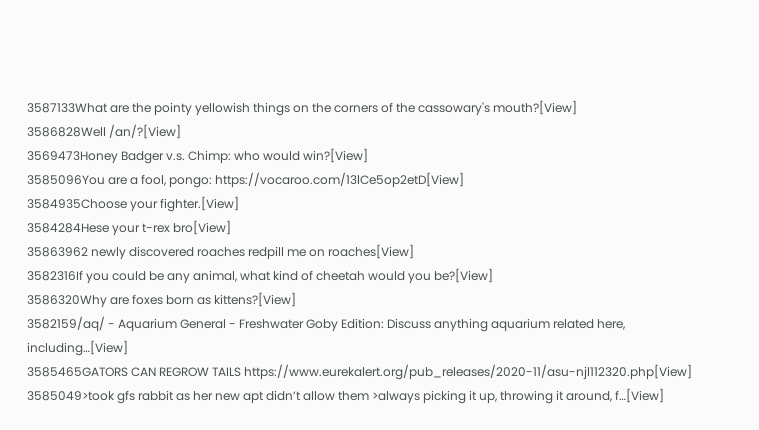3587133What are the pointy yellowish things on the corners of the cassowary's mouth?[View]
3586828Well /an/?[View]
3569473Honey Badger v.s. Chimp: who would win?[View]
3585096You are a fool, pongo: https://vocaroo.com/13lCe5op2etD[View]
3584935Choose your fighter.[View]
3584284Hese your t-rex bro[View]
35863962 newly discovered roaches redpill me on roaches[View]
3582316If you could be any animal, what kind of cheetah would you be?[View]
3586320Why are foxes born as kittens?[View]
3582159/aq/ - Aquarium General - Freshwater Goby Edition: Discuss anything aquarium related here, including…[View]
3585465GATORS CAN REGROW TAILS https://www.eurekalert.org/pub_releases/2020-11/asu-njl112320.php[View]
3585049>took gfs rabbit as her new apt didn’t allow them >always picking it up, throwing it around, f…[View]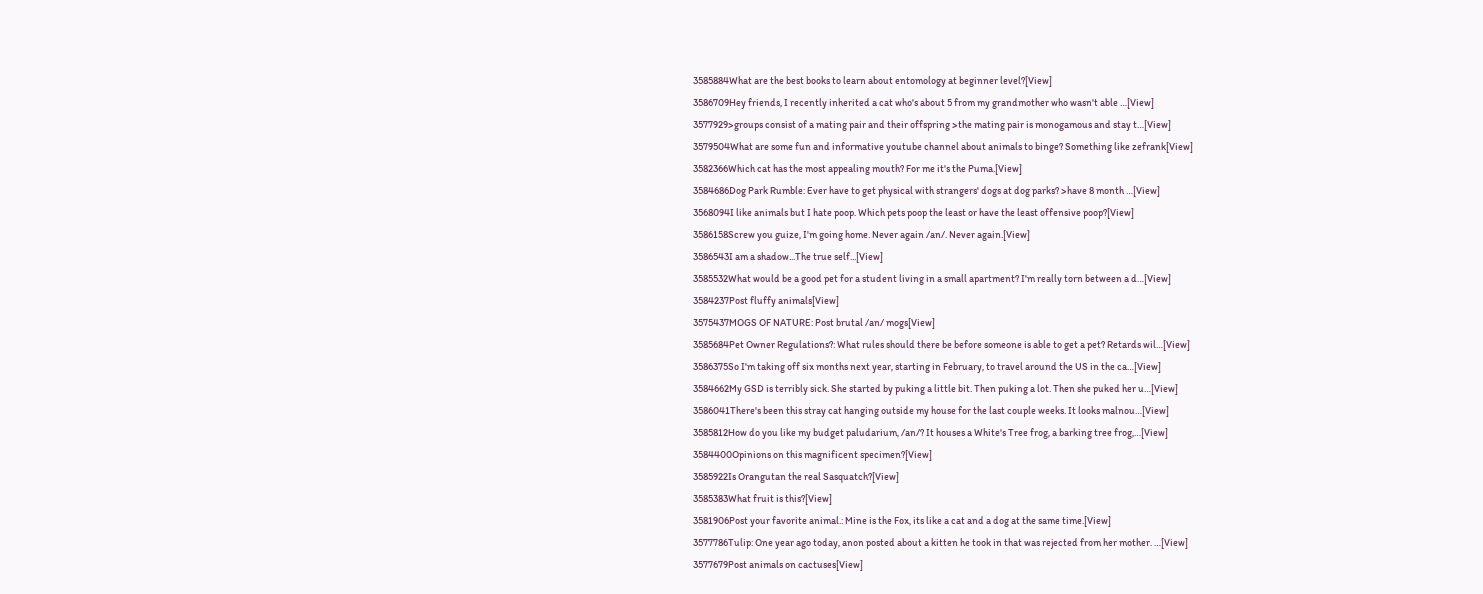3585884What are the best books to learn about entomology at beginner level?[View]
3586709Hey friends, I recently inherited a cat who's about 5 from my grandmother who wasn't able …[View]
3577929>groups consist of a mating pair and their offspring >the mating pair is monogamous and stay t…[View]
3579504What are some fun and informative youtube channel about animals to binge? Something like zefrank[View]
3582366Which cat has the most appealing mouth? For me it's the Puma.[View]
3584686Dog Park Rumble: Ever have to get physical with strangers' dogs at dog parks? >have 8 month …[View]
3568094I like animals but I hate poop. Which pets poop the least or have the least offensive poop?[View]
3586158Screw you guize, I'm going home. Never again /an/. Never again.[View]
3586543I am a shadow...The true self...[View]
3585532What would be a good pet for a student living in a small apartment? I'm really torn between a d…[View]
3584237Post fluffy animals[View]
3575437MOGS OF NATURE: Post brutal /an/ mogs[View]
3585684Pet Owner Regulations?: What rules should there be before someone is able to get a pet? Retards wil…[View]
3586375So I'm taking off six months next year, starting in February, to travel around the US in the ca…[View]
3584662My GSD is terribly sick. She started by puking a little bit. Then puking a lot. Then she puked her u…[View]
3586041There's been this stray cat hanging outside my house for the last couple weeks. It looks malnou…[View]
3585812How do you like my budget paludarium, /an/? It houses a White's Tree frog, a barking tree frog,…[View]
3584400Opinions on this magnificent specimen?[View]
3585922Is Orangutan the real Sasquatch?[View]
3585383What fruit is this?[View]
3581906Post your favorite animal.: Mine is the Fox, its like a cat and a dog at the same time.[View]
3577786Tulip: One year ago today, anon posted about a kitten he took in that was rejected from her mother. …[View]
3577679Post animals on cactuses[View]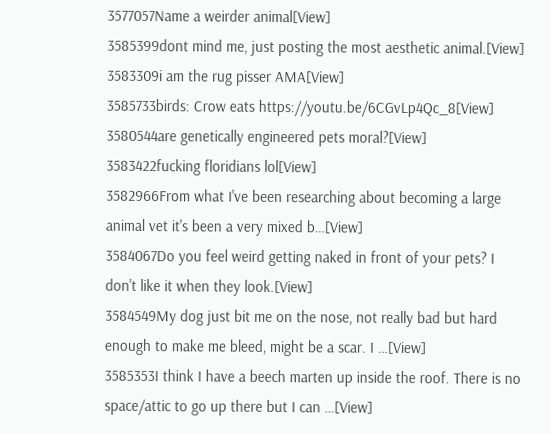3577057Name a weirder animal[View]
3585399dont mind me, just posting the most aesthetic animal.[View]
3583309i am the rug pisser AMA[View]
3585733birds: Crow eats https://youtu.be/6CGvLp4Qc_8[View]
3580544are genetically engineered pets moral?[View]
3583422fucking floridians lol[View]
3582966From what I've been researching about becoming a large animal vet it's been a very mixed b…[View]
3584067Do you feel weird getting naked in front of your pets? I don't like it when they look.[View]
3584549My dog just bit me on the nose, not really bad but hard enough to make me bleed, might be a scar. I …[View]
3585353I think I have a beech marten up inside the roof. There is no space/attic to go up there but I can …[View]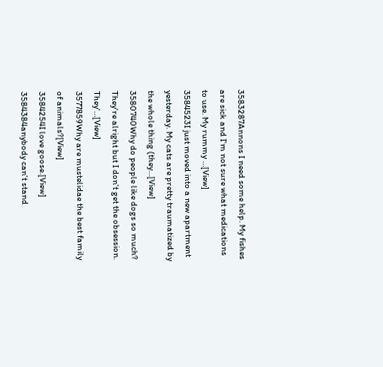3583287Annons I need some help. My fishes are sick and I'm not sure what medications to use. My rummy …[View]
3584523I just moved into a new apartment yesterday. My cats are pretty traumatized by the whole thing (they…[View]
3580740Why do people like dogs so much? They're alright but I don't get the obsession. They'…[View]
3577859Why are mustelidae the best family of animals?[View]
3584254I love goose.[View]
3584384anybody can't stand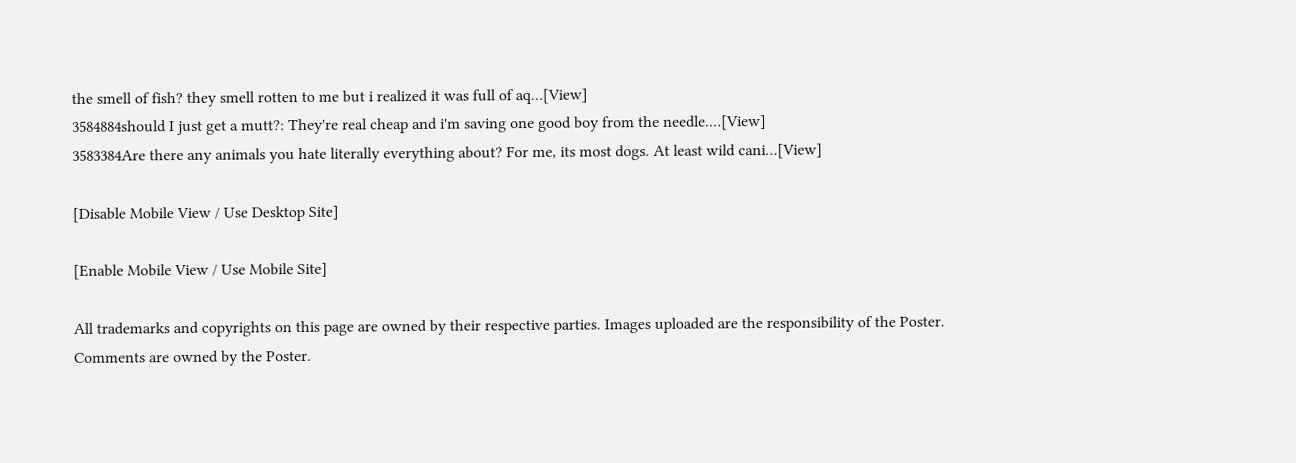the smell of fish? they smell rotten to me but i realized it was full of aq…[View]
3584884should I just get a mutt?: They're real cheap and i'm saving one good boy from the needle.…[View]
3583384Are there any animals you hate literally everything about? For me, its most dogs. At least wild cani…[View]

[Disable Mobile View / Use Desktop Site]

[Enable Mobile View / Use Mobile Site]

All trademarks and copyrights on this page are owned by their respective parties. Images uploaded are the responsibility of the Poster. Comments are owned by the Poster.